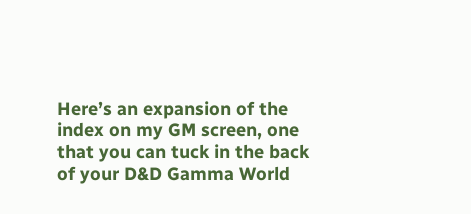Here’s an expansion of the index on my GM screen, one that you can tuck in the back of your D&D Gamma World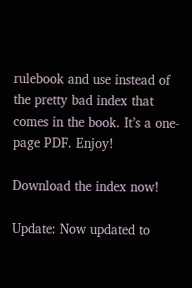rulebook and use instead of the pretty bad index that comes in the book. It’s a one-page PDF. Enjoy!

Download the index now!

Update: Now updated to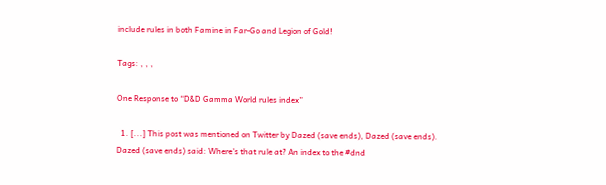include rules in both Famine in Far-Go and Legion of Gold!

Tags: , , ,

One Response to “D&D Gamma World rules index”

  1. [...] This post was mentioned on Twitter by Dazed (save ends), Dazed (save ends). Dazed (save ends) said: Where's that rule at? An index to the #dnd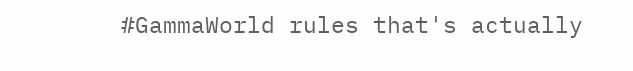#GammaWorld rules that's actually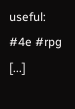useful: #4e #rpg [...]